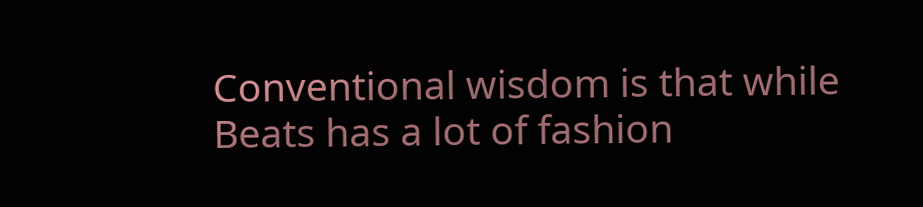Conventional wisdom is that while Beats has a lot of fashion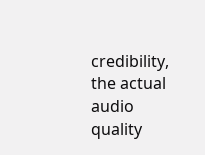credibility, the actual audio quality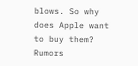blows. So why does Apple want to buy them? Rumors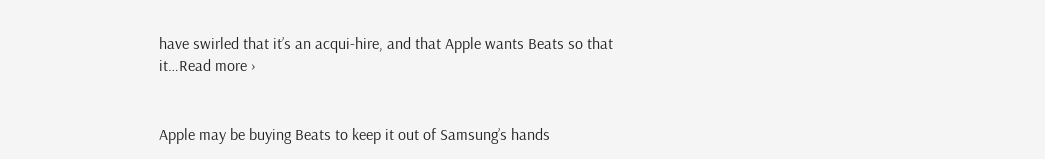have swirled that it’s an acqui-hire, and that Apple wants Beats so that it…Read more ›


Apple may be buying Beats to keep it out of Samsung’s hands